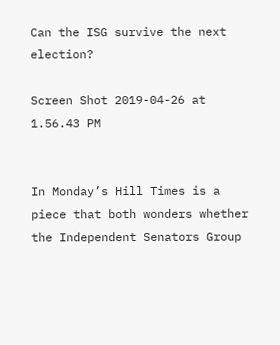Can the ISG survive the next election?

Screen Shot 2019-04-26 at 1.56.43 PM


In Monday’s Hill Times is a piece that both wonders whether the Independent Senators Group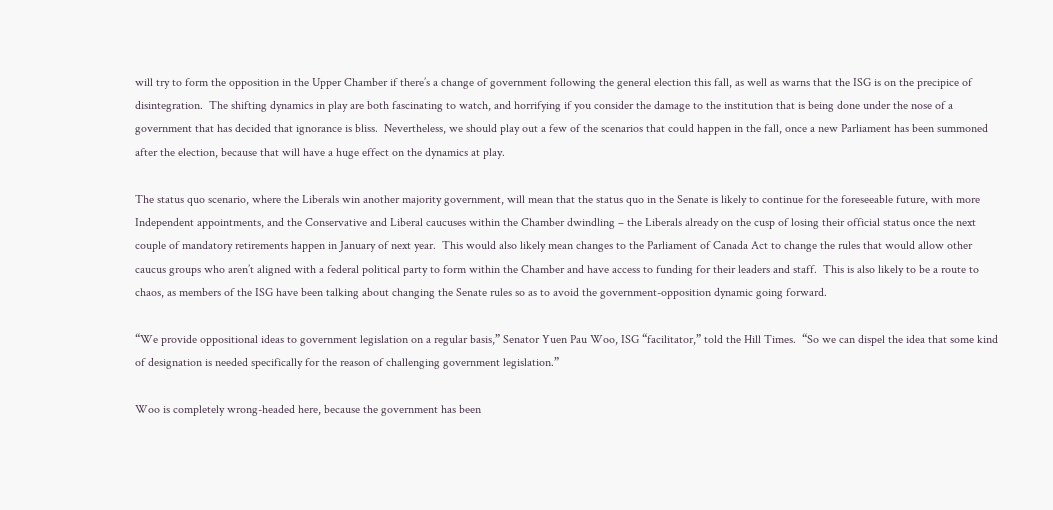will try to form the opposition in the Upper Chamber if there’s a change of government following the general election this fall, as well as warns that the ISG is on the precipice of disintegration.  The shifting dynamics in play are both fascinating to watch, and horrifying if you consider the damage to the institution that is being done under the nose of a government that has decided that ignorance is bliss.  Nevertheless, we should play out a few of the scenarios that could happen in the fall, once a new Parliament has been summoned after the election, because that will have a huge effect on the dynamics at play.

The status quo scenario, where the Liberals win another majority government, will mean that the status quo in the Senate is likely to continue for the foreseeable future, with more Independent appointments, and the Conservative and Liberal caucuses within the Chamber dwindling – the Liberals already on the cusp of losing their official status once the next couple of mandatory retirements happen in January of next year.  This would also likely mean changes to the Parliament of Canada Act to change the rules that would allow other caucus groups who aren’t aligned with a federal political party to form within the Chamber and have access to funding for their leaders and staff.  This is also likely to be a route to chaos, as members of the ISG have been talking about changing the Senate rules so as to avoid the government-opposition dynamic going forward.

“We provide oppositional ideas to government legislation on a regular basis,” Senator Yuen Pau Woo, ISG “facilitator,” told the Hill Times.  “So we can dispel the idea that some kind of designation is needed specifically for the reason of challenging government legislation.”

Woo is completely wrong-headed here, because the government has been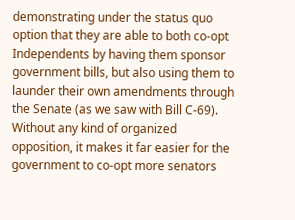demonstrating under the status quo option that they are able to both co-opt Independents by having them sponsor government bills, but also using them to launder their own amendments through the Senate (as we saw with Bill C-69).  Without any kind of organized opposition, it makes it far easier for the government to co-opt more senators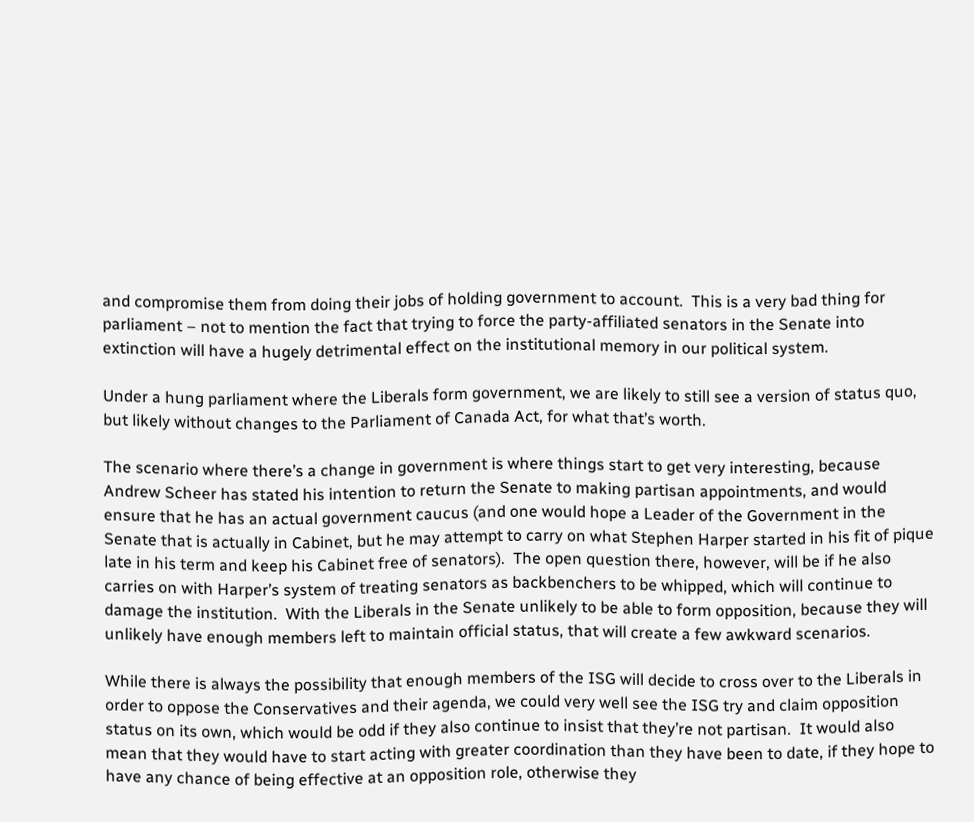and compromise them from doing their jobs of holding government to account.  This is a very bad thing for parliament – not to mention the fact that trying to force the party-affiliated senators in the Senate into extinction will have a hugely detrimental effect on the institutional memory in our political system.

Under a hung parliament where the Liberals form government, we are likely to still see a version of status quo, but likely without changes to the Parliament of Canada Act, for what that’s worth.

The scenario where there’s a change in government is where things start to get very interesting, because Andrew Scheer has stated his intention to return the Senate to making partisan appointments, and would ensure that he has an actual government caucus (and one would hope a Leader of the Government in the Senate that is actually in Cabinet, but he may attempt to carry on what Stephen Harper started in his fit of pique late in his term and keep his Cabinet free of senators).  The open question there, however, will be if he also carries on with Harper’s system of treating senators as backbenchers to be whipped, which will continue to damage the institution.  With the Liberals in the Senate unlikely to be able to form opposition, because they will unlikely have enough members left to maintain official status, that will create a few awkward scenarios.

While there is always the possibility that enough members of the ISG will decide to cross over to the Liberals in order to oppose the Conservatives and their agenda, we could very well see the ISG try and claim opposition status on its own, which would be odd if they also continue to insist that they’re not partisan.  It would also mean that they would have to start acting with greater coordination than they have been to date, if they hope to have any chance of being effective at an opposition role, otherwise they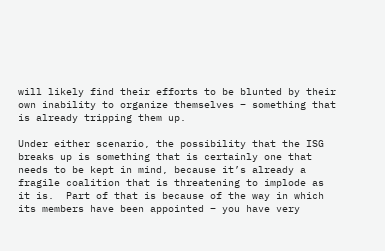will likely find their efforts to be blunted by their own inability to organize themselves – something that is already tripping them up.

Under either scenario, the possibility that the ISG breaks up is something that is certainly one that needs to be kept in mind, because it’s already a fragile coalition that is threatening to implode as it is.  Part of that is because of the way in which its members have been appointed – you have very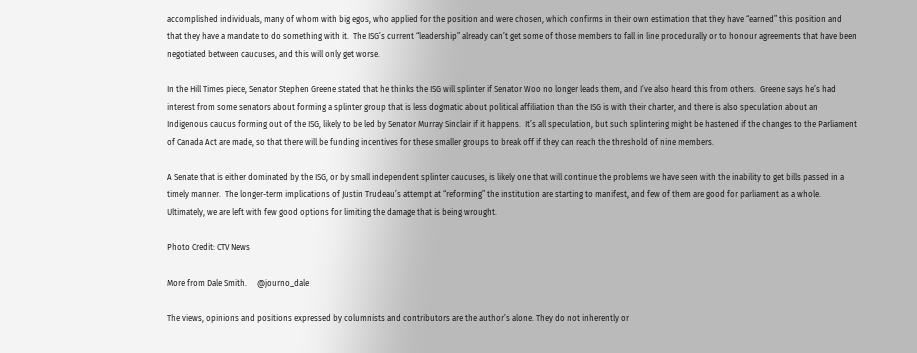accomplished individuals, many of whom with big egos, who applied for the position and were chosen, which confirms in their own estimation that they have “earned” this position and that they have a mandate to do something with it.  The ISG’s current “leadership” already can’t get some of those members to fall in line procedurally or to honour agreements that have been negotiated between caucuses, and this will only get worse.

In the Hill Times piece, Senator Stephen Greene stated that he thinks the ISG will splinter if Senator Woo no longer leads them, and I’ve also heard this from others.  Greene says he’s had interest from some senators about forming a splinter group that is less dogmatic about political affiliation than the ISG is with their charter, and there is also speculation about an Indigenous caucus forming out of the ISG, likely to be led by Senator Murray Sinclair if it happens.  It’s all speculation, but such splintering might be hastened if the changes to the Parliament of Canada Act are made, so that there will be funding incentives for these smaller groups to break off if they can reach the threshold of nine members.

A Senate that is either dominated by the ISG, or by small independent splinter caucuses, is likely one that will continue the problems we have seen with the inability to get bills passed in a timely manner.  The longer-term implications of Justin Trudeau’s attempt at “reforming” the institution are starting to manifest, and few of them are good for parliament as a whole.  Ultimately, we are left with few good options for limiting the damage that is being wrought.

Photo Credit: CTV News

More from Dale Smith.     @journo_dale

The views, opinions and positions expressed by columnists and contributors are the author’s alone. They do not inherently or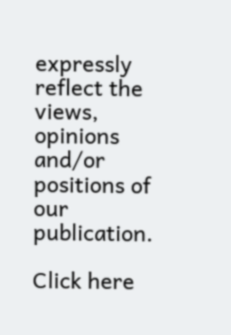expressly reflect the views, opinions and/or positions of our publication.

Click here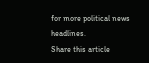for more political news headlines.
Share this article